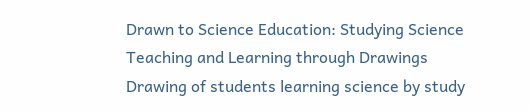Drawn to Science Education: Studying Science Teaching and Learning through Drawings
Drawing of students learning science by study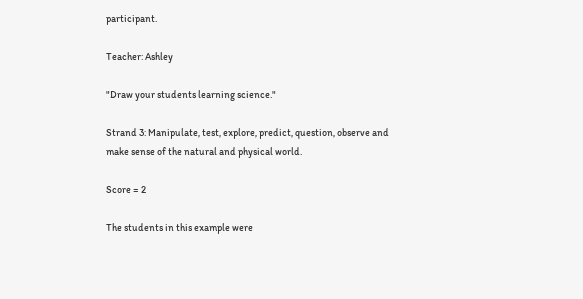participant.

Teacher: Ashley

"Draw your students learning science."

Strand 3: Manipulate, test, explore, predict, question, observe and make sense of the natural and physical world.

Score = 2

The students in this example were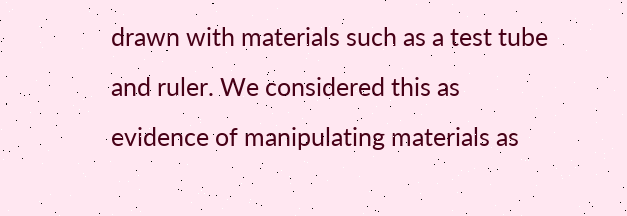drawn with materials such as a test tube and ruler. We considered this as evidence of manipulating materials as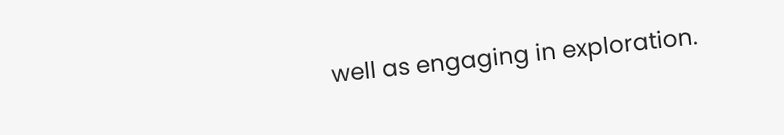well as engaging in exploration.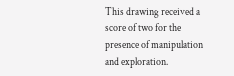This drawing received a score of two for the presence of manipulation and exploration.